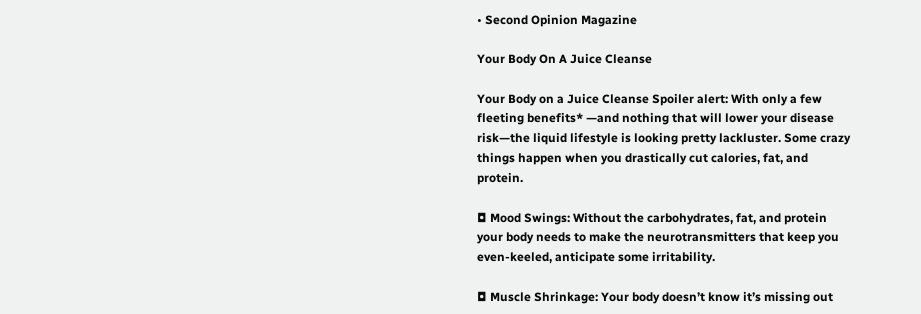• Second Opinion Magazine

Your Body On A Juice Cleanse

Your Body on a Juice Cleanse Spoiler alert: With only a few fleeting benefits* —and nothing that will lower your disease risk—the liquid lifestyle is looking pretty lackluster. Some crazy things happen when you drastically cut calories, fat, and protein.

◘ Mood Swings: Without the carbohydrates, fat, and protein your body needs to make the neurotransmitters that keep you even-keeled, anticipate some irritability.

◘ Muscle Shrinkage: Your body doesn’t know it’s missing out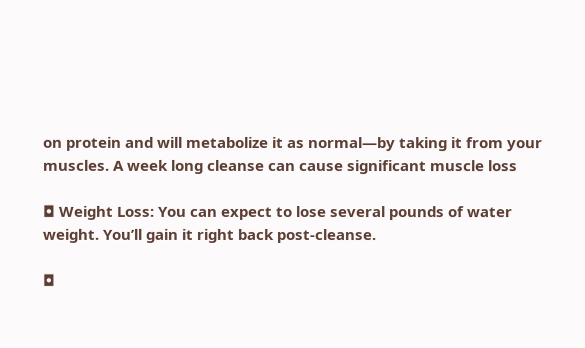on protein and will metabolize it as normal—by taking it from your muscles. A week long cleanse can cause significant muscle loss

◘ Weight Loss: You can expect to lose several pounds of water weight. You’ll gain it right back post-cleanse.

◘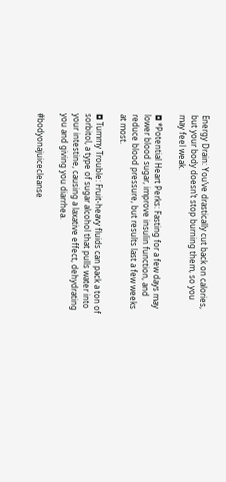Energy Drain: You’ve drastically cut back on calories, but your body doesn’t stop burning them, so you may feel weak.

◘ *Potential Heart Perks: Fasting for a few days may lower blood sugar, improve insulin function, and reduce blood pressure, but results last a few weeks at most.

◘ Tummy Trouble: Fruit-heavy fluids can pack a ton of sorbitol, a type of sugar alcohol that pulls water into your intestine, causing a laxative effect, dehydrating you and giving you diarrhea.

#bodyonajuicecleanse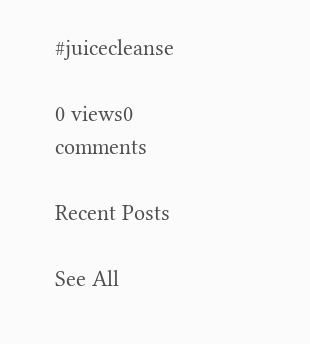#juicecleanse

0 views0 comments

Recent Posts

See All